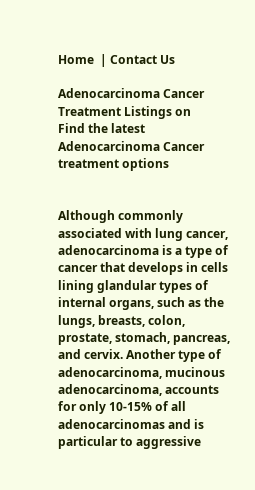Home  | Contact Us

Adenocarcinoma Cancer Treatment Listings on
Find the latest Adenocarcinoma Cancer treatment options


Although commonly associated with lung cancer, adenocarcinoma is a type of cancer that develops in cells lining glandular types of internal organs, such as the lungs, breasts, colon, prostate, stomach, pancreas, and cervix. Another type of adenocarcinoma, mucinous adenocarcinoma, accounts for only 10-15% of all adenocarcinomas and is particular to aggressive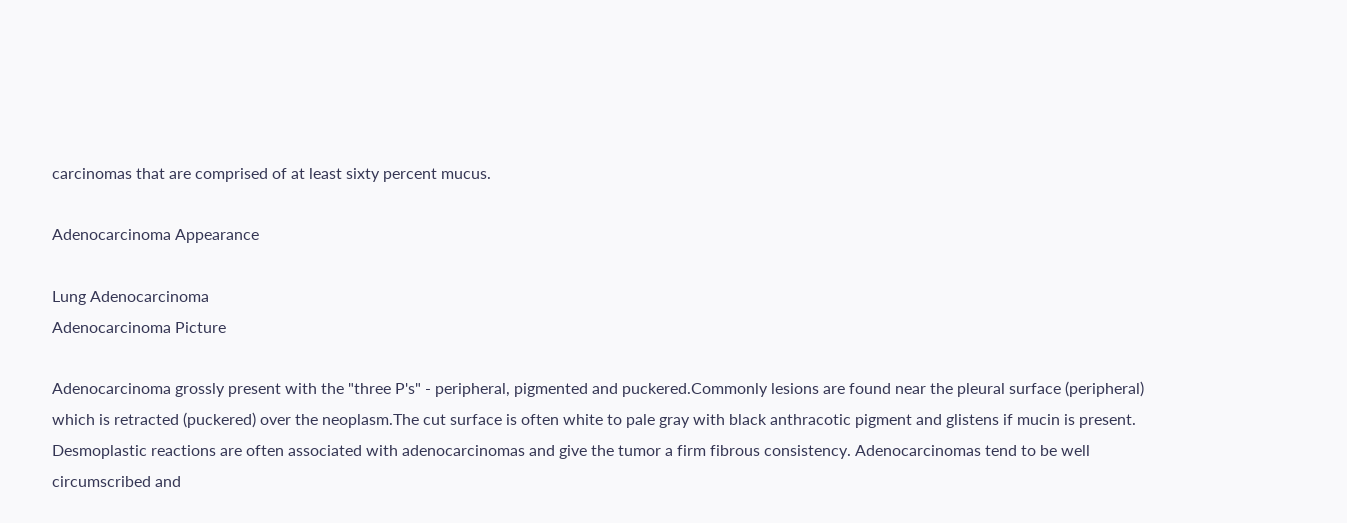carcinomas that are comprised of at least sixty percent mucus.

Adenocarcinoma Appearance

Lung Adenocarcinoma
Adenocarcinoma Picture

Adenocarcinoma grossly present with the "three P's" - peripheral, pigmented and puckered.Commonly lesions are found near the pleural surface (peripheral) which is retracted (puckered) over the neoplasm.The cut surface is often white to pale gray with black anthracotic pigment and glistens if mucin is present. Desmoplastic reactions are often associated with adenocarcinomas and give the tumor a firm fibrous consistency. Adenocarcinomas tend to be well circumscribed and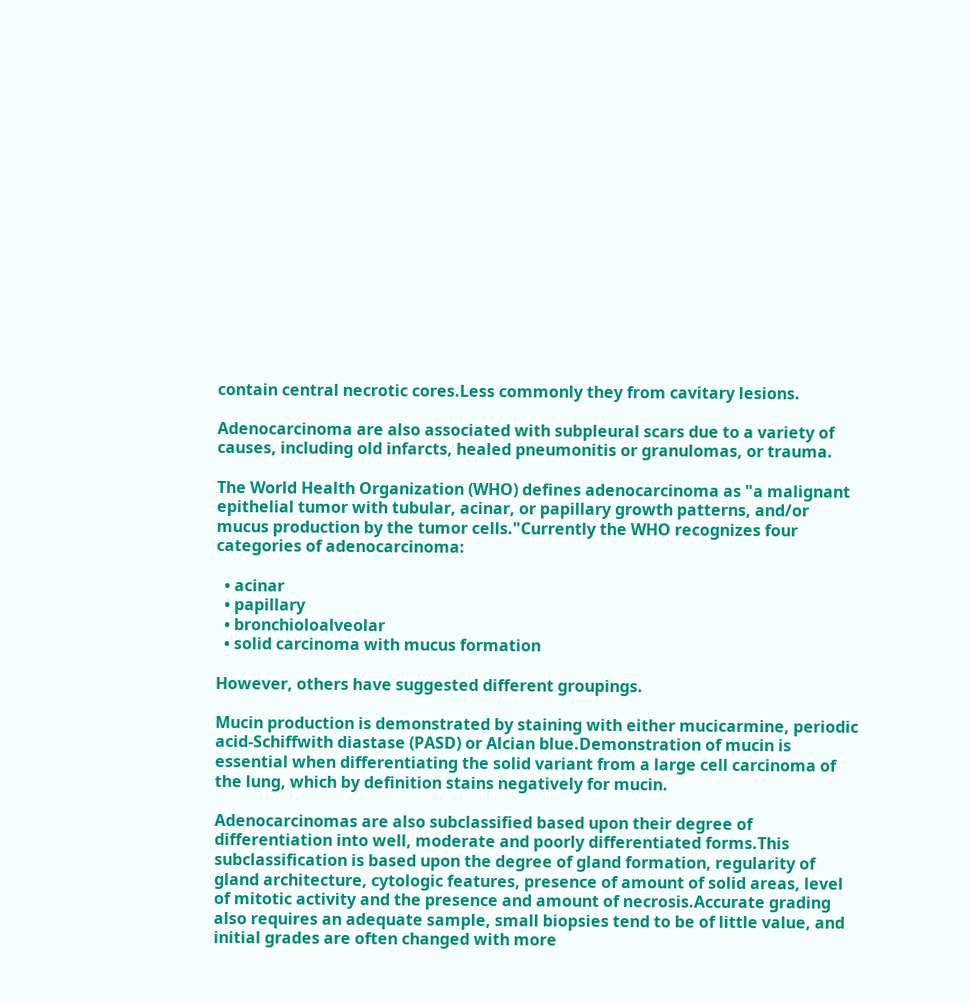contain central necrotic cores.Less commonly they from cavitary lesions.

Adenocarcinoma are also associated with subpleural scars due to a variety of causes, including old infarcts, healed pneumonitis or granulomas, or trauma.

The World Health Organization (WHO) defines adenocarcinoma as "a malignant epithelial tumor with tubular, acinar, or papillary growth patterns, and/or mucus production by the tumor cells."Currently the WHO recognizes four categories of adenocarcinoma:

  • acinar
  • papillary
  • bronchioloalveolar
  • solid carcinoma with mucus formation

However, others have suggested different groupings.

Mucin production is demonstrated by staining with either mucicarmine, periodic acid-Schiffwith diastase (PASD) or Alcian blue.Demonstration of mucin is essential when differentiating the solid variant from a large cell carcinoma of the lung, which by definition stains negatively for mucin.

Adenocarcinomas are also subclassified based upon their degree of differentiation into well, moderate and poorly differentiated forms.This subclassification is based upon the degree of gland formation, regularity of gland architecture, cytologic features, presence of amount of solid areas, level of mitotic activity and the presence and amount of necrosis.Accurate grading also requires an adequate sample, small biopsies tend to be of little value, and initial grades are often changed with more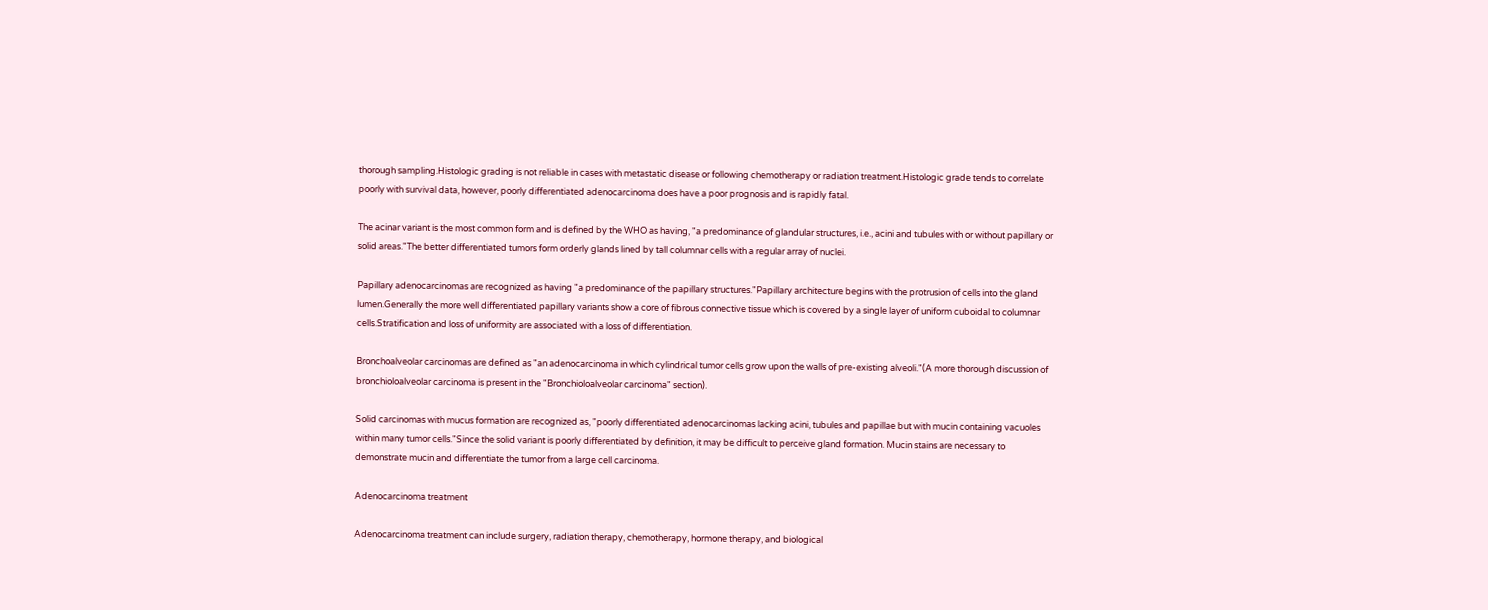thorough sampling.Histologic grading is not reliable in cases with metastatic disease or following chemotherapy or radiation treatment.Histologic grade tends to correlate poorly with survival data, however, poorly differentiated adenocarcinoma does have a poor prognosis and is rapidly fatal.

The acinar variant is the most common form and is defined by the WHO as having, "a predominance of glandular structures, i.e., acini and tubules with or without papillary or solid areas."The better differentiated tumors form orderly glands lined by tall columnar cells with a regular array of nuclei.

Papillary adenocarcinomas are recognized as having "a predominance of the papillary structures."Papillary architecture begins with the protrusion of cells into the gland lumen.Generally the more well differentiated papillary variants show a core of fibrous connective tissue which is covered by a single layer of uniform cuboidal to columnar cells.Stratification and loss of uniformity are associated with a loss of differentiation.

Bronchoalveolar carcinomas are defined as "an adenocarcinoma in which cylindrical tumor cells grow upon the walls of pre-existing alveoli."(A more thorough discussion of bronchioloalveolar carcinoma is present in the "Bronchioloalveolar carcinoma" section).

Solid carcinomas with mucus formation are recognized as, "poorly differentiated adenocarcinomas lacking acini, tubules and papillae but with mucin containing vacuoles within many tumor cells."Since the solid variant is poorly differentiated by definition, it may be difficult to perceive gland formation. Mucin stains are necessary to demonstrate mucin and differentiate the tumor from a large cell carcinoma.

Adenocarcinoma treatment

Adenocarcinoma treatment can include surgery, radiation therapy, chemotherapy, hormone therapy, and biological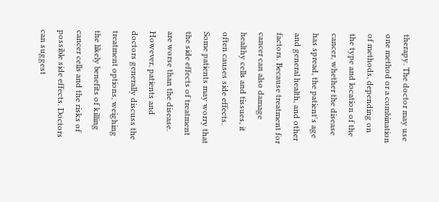therapy. The doctor may use one method or a combination of methods, depending on the type and location of the cancer, whether the disease has spread, the patient's age and general health, and other factors. Because treatment for cancer can also damage healthy cells and tissues, it often causes side effects. Some patients may worry that the side effects of treatment are worse than the disease. However, patients and doctors generally discuss the treatment options, weighing the likely benefits of killing cancer cells and the risks of possible side effects. Doctors can suggest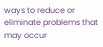ways to reduce or eliminate problems that may occur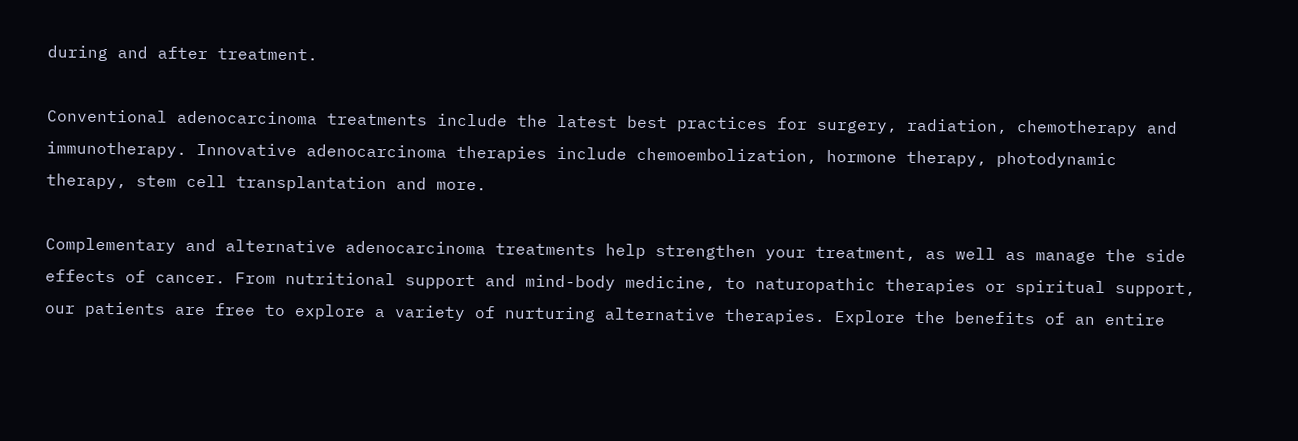during and after treatment.

Conventional adenocarcinoma treatments include the latest best practices for surgery, radiation, chemotherapy and immunotherapy. Innovative adenocarcinoma therapies include chemoembolization, hormone therapy, photodynamic therapy, stem cell transplantation and more.

Complementary and alternative adenocarcinoma treatments help strengthen your treatment, as well as manage the side effects of cancer. From nutritional support and mind-body medicine, to naturopathic therapies or spiritual support, our patients are free to explore a variety of nurturing alternative therapies. Explore the benefits of an entire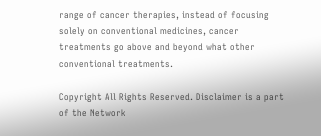range of cancer therapies, instead of focusing solely on conventional medicines, cancer treatments go above and beyond what other conventional treatments.

Copyright All Rights Reserved. Disclaimer is a part of the Network